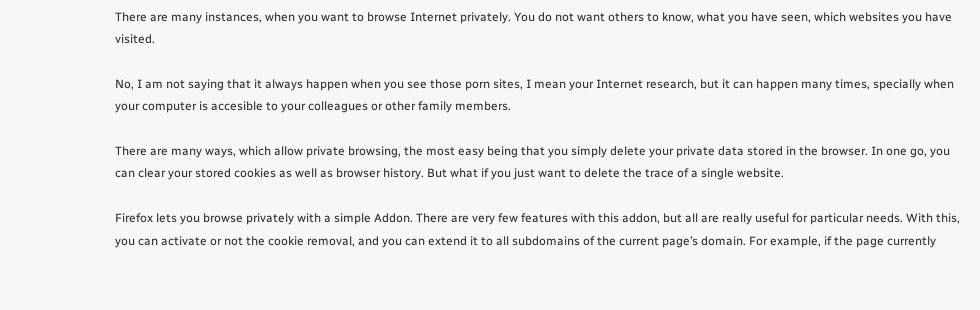There are many instances, when you want to browse Internet privately. You do not want others to know, what you have seen, which websites you have visited.

No, I am not saying that it always happen when you see those porn sites, I mean your Internet research, but it can happen many times, specially when your computer is accesible to your colleagues or other family members.

There are many ways, which allow private browsing, the most easy being that you simply delete your private data stored in the browser. In one go, you can clear your stored cookies as well as browser history. But what if you just want to delete the trace of a single website.

Firefox lets you browse privately with a simple Addon. There are very few features with this addon, but all are really useful for particular needs. With this, you can activate or not the cookie removal, and you can extend it to all subdomains of the current page’s domain. For example, if the page currently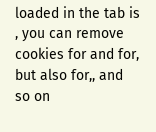loaded in the tab is , you can remove cookies for and for, but also for,, and so on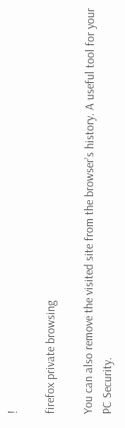!

firefox private browsing

You can also remove the visited site from the browser’s history. A useful tool for your PC Security.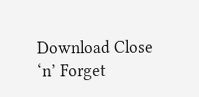Download Close ‘n’ Forget